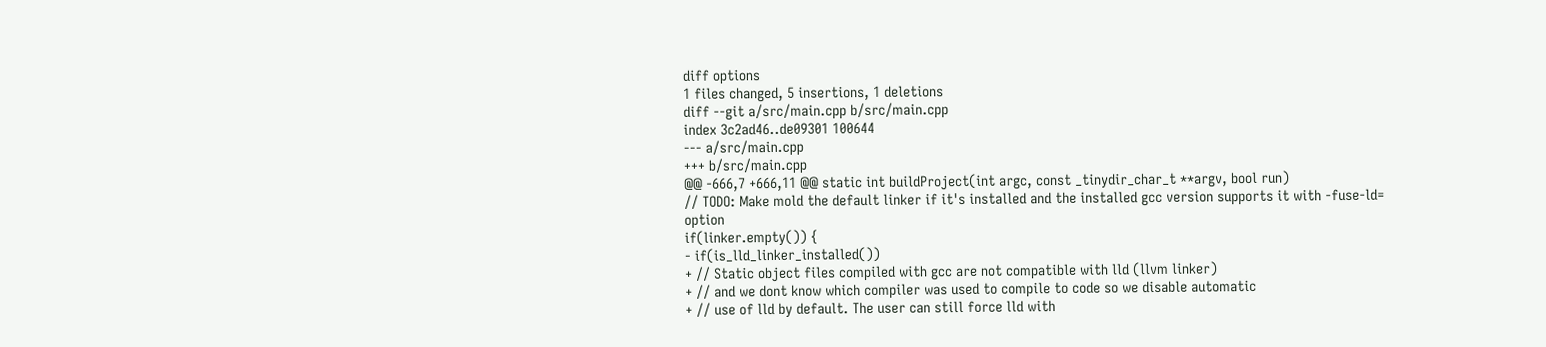diff options
1 files changed, 5 insertions, 1 deletions
diff --git a/src/main.cpp b/src/main.cpp
index 3c2ad46..de09301 100644
--- a/src/main.cpp
+++ b/src/main.cpp
@@ -666,7 +666,11 @@ static int buildProject(int argc, const _tinydir_char_t **argv, bool run)
// TODO: Make mold the default linker if it's installed and the installed gcc version supports it with -fuse-ld= option
if(linker.empty()) {
- if(is_lld_linker_installed())
+ // Static object files compiled with gcc are not compatible with lld (llvm linker)
+ // and we dont know which compiler was used to compile to code so we disable automatic
+ // use of lld by default. The user can still force lld with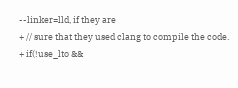--linker=lld, if they are
+ // sure that they used clang to compile the code.
+ if(!use_lto &&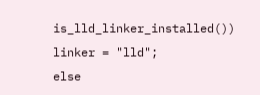is_lld_linker_installed())
linker = "lld";
else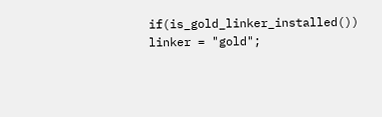if(is_gold_linker_installed())
linker = "gold";